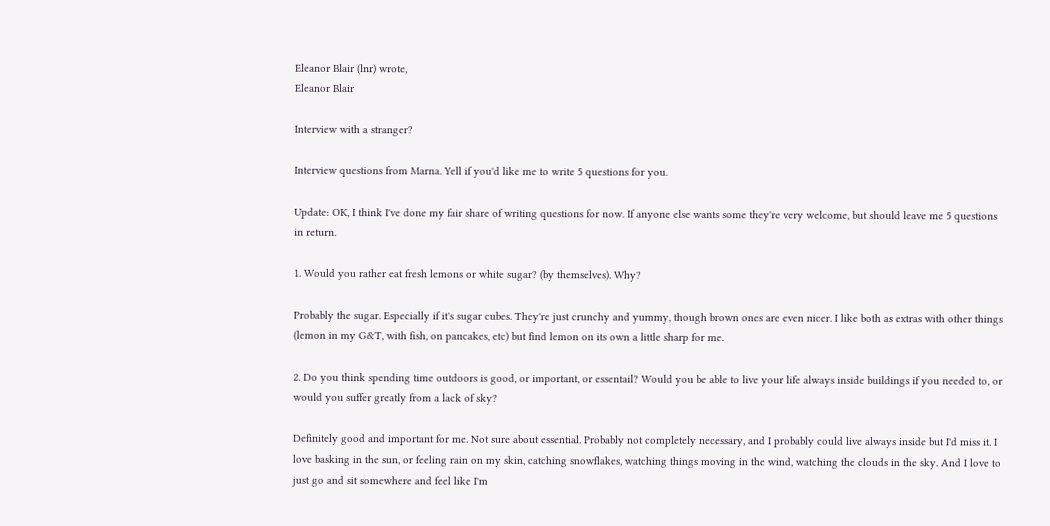Eleanor Blair (lnr) wrote,
Eleanor Blair

Interview with a stranger?

Interview questions from Marna. Yell if you'd like me to write 5 questions for you.

Update: OK, I think I've done my fair share of writing questions for now. If anyone else wants some they're very welcome, but should leave me 5 questions in return.

1. Would you rather eat fresh lemons or white sugar? (by themselves). Why?

Probably the sugar. Especially if it's sugar cubes. They're just crunchy and yummy, though brown ones are even nicer. I like both as extras with other things (lemon in my G&T, with fish, on pancakes, etc) but find lemon on its own a little sharp for me.

2. Do you think spending time outdoors is good, or important, or essentail? Would you be able to live your life always inside buildings if you needed to, or would you suffer greatly from a lack of sky?

Definitely good and important for me. Not sure about essential. Probably not completely necessary, and I probably could live always inside but I'd miss it. I love basking in the sun, or feeling rain on my skin, catching snowflakes, watching things moving in the wind, watching the clouds in the sky. And I love to just go and sit somewhere and feel like I'm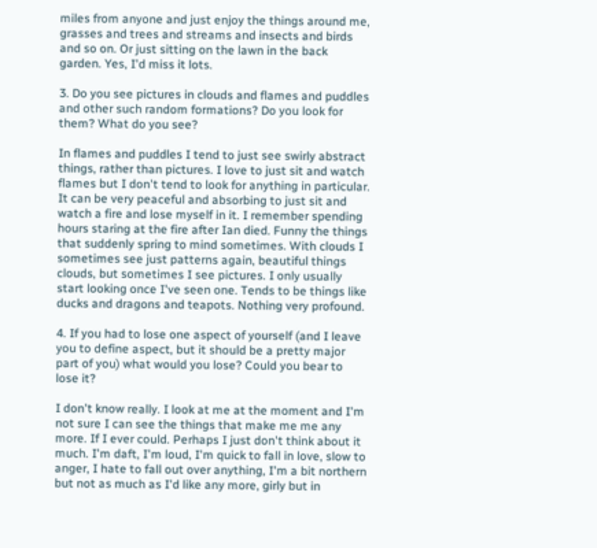miles from anyone and just enjoy the things around me, grasses and trees and streams and insects and birds and so on. Or just sitting on the lawn in the back garden. Yes, I'd miss it lots.

3. Do you see pictures in clouds and flames and puddles and other such random formations? Do you look for them? What do you see?

In flames and puddles I tend to just see swirly abstract things, rather than pictures. I love to just sit and watch flames but I don't tend to look for anything in particular. It can be very peaceful and absorbing to just sit and watch a fire and lose myself in it. I remember spending hours staring at the fire after Ian died. Funny the things that suddenly spring to mind sometimes. With clouds I sometimes see just patterns again, beautiful things clouds, but sometimes I see pictures. I only usually start looking once I've seen one. Tends to be things like ducks and dragons and teapots. Nothing very profound.

4. If you had to lose one aspect of yourself (and I leave you to define aspect, but it should be a pretty major part of you) what would you lose? Could you bear to lose it?

I don't know really. I look at me at the moment and I'm not sure I can see the things that make me me any more. If I ever could. Perhaps I just don't think about it much. I'm daft, I'm loud, I'm quick to fall in love, slow to anger, I hate to fall out over anything, I'm a bit northern but not as much as I'd like any more, girly but in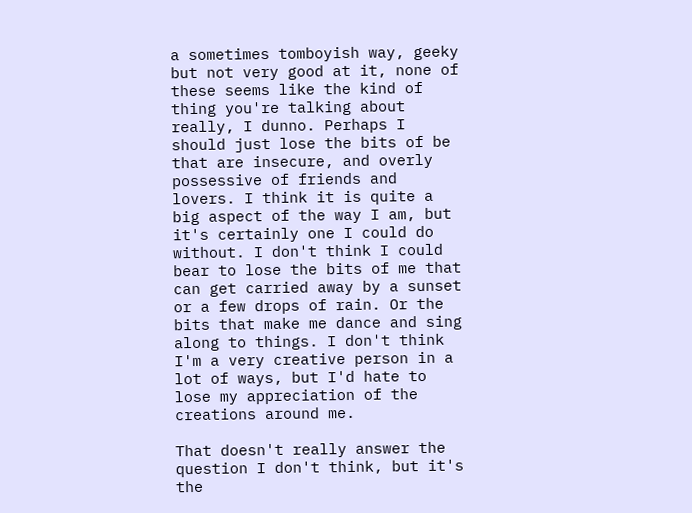a sometimes tomboyish way, geeky but not very good at it, none of these seems like the kind of thing you're talking about really, I dunno. Perhaps I should just lose the bits of be that are insecure, and overly possessive of friends and lovers. I think it is quite a big aspect of the way I am, but it's certainly one I could do without. I don't think I could bear to lose the bits of me that can get carried away by a sunset or a few drops of rain. Or the bits that make me dance and sing along to things. I don't think I'm a very creative person in a lot of ways, but I'd hate to lose my appreciation of the creations around me.

That doesn't really answer the question I don't think, but it's the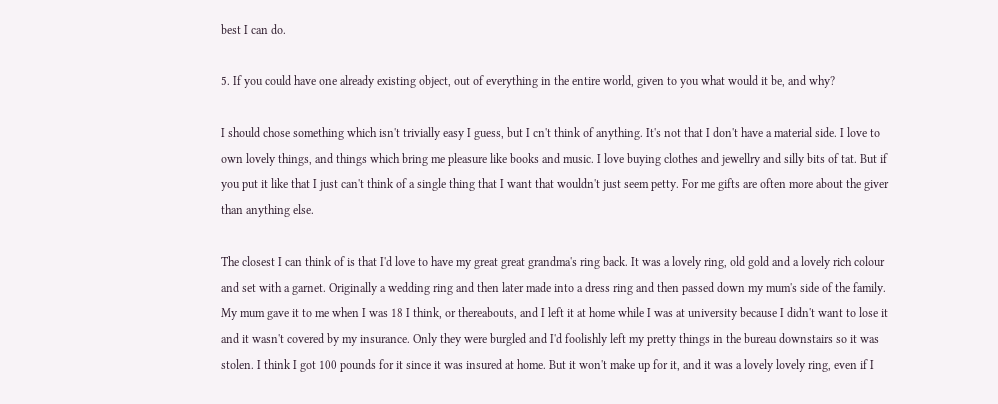best I can do.

5. If you could have one already existing object, out of everything in the entire world, given to you what would it be, and why?

I should chose something which isn't trivially easy I guess, but I cn't think of anything. It's not that I don't have a material side. I love to own lovely things, and things which bring me pleasure like books and music. I love buying clothes and jewellry and silly bits of tat. But if you put it like that I just can't think of a single thing that I want that wouldn't just seem petty. For me gifts are often more about the giver than anything else.

The closest I can think of is that I'd love to have my great great grandma's ring back. It was a lovely ring, old gold and a lovely rich colour and set with a garnet. Originally a wedding ring and then later made into a dress ring and then passed down my mum's side of the family. My mum gave it to me when I was 18 I think, or thereabouts, and I left it at home while I was at university because I didn't want to lose it and it wasn't covered by my insurance. Only they were burgled and I'd foolishly left my pretty things in the bureau downstairs so it was stolen. I think I got 100 pounds for it since it was insured at home. But it won't make up for it, and it was a lovely lovely ring, even if I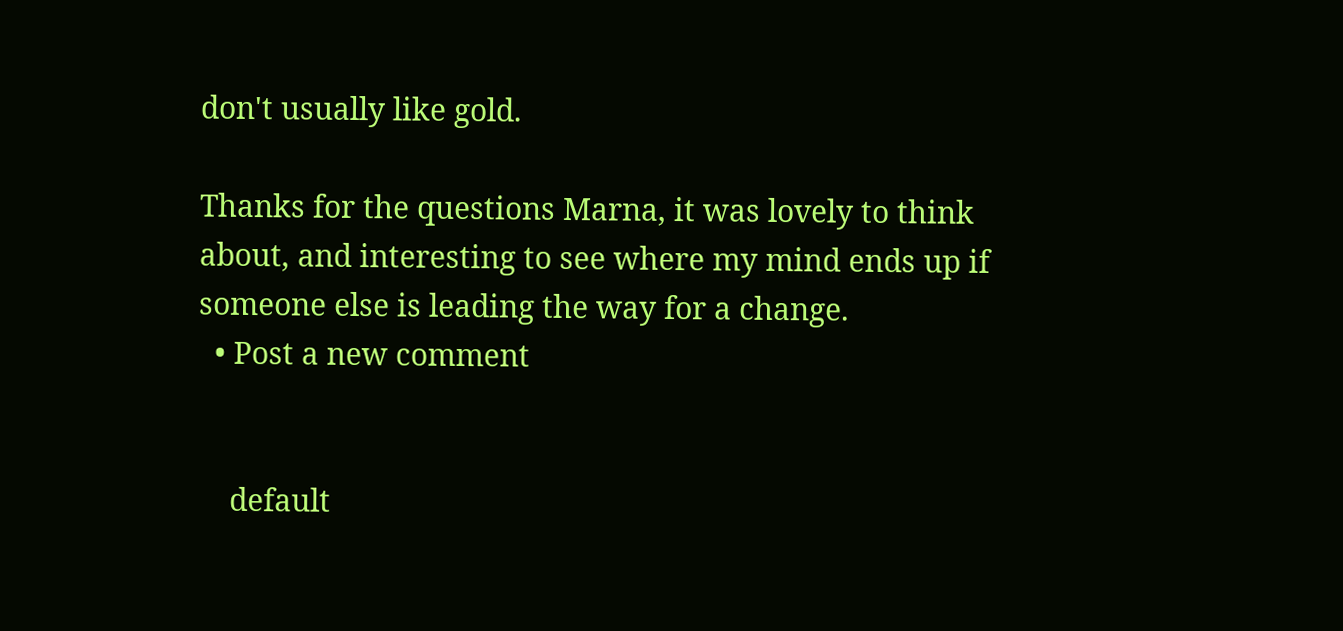don't usually like gold.

Thanks for the questions Marna, it was lovely to think about, and interesting to see where my mind ends up if someone else is leading the way for a change.
  • Post a new comment


    default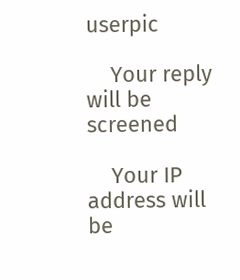userpic

    Your reply will be screened

    Your IP address will be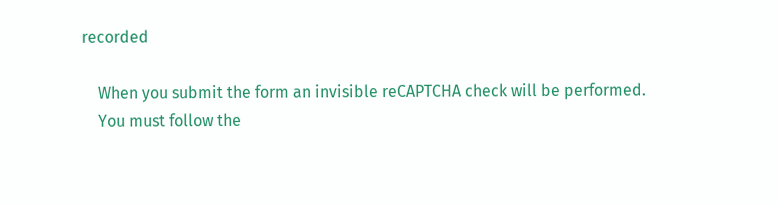recorded

    When you submit the form an invisible reCAPTCHA check will be performed.
    You must follow the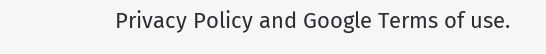Privacy Policy and Google Terms of use.